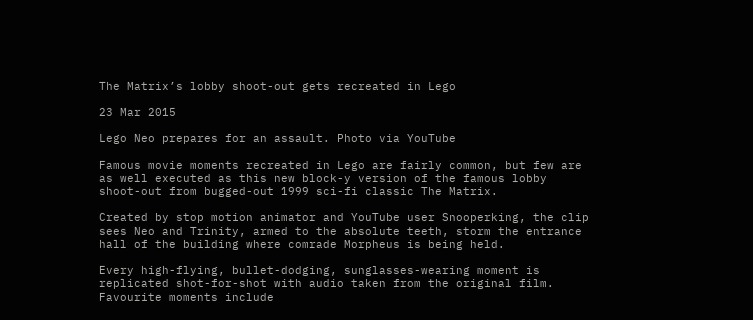The Matrix’s lobby shoot-out gets recreated in Lego

23 Mar 2015

Lego Neo prepares for an assault. Photo via YouTube

Famous movie moments recreated in Lego are fairly common, but few are as well executed as this new block-y version of the famous lobby shoot-out from bugged-out 1999 sci-fi classic The Matrix.

Created by stop motion animator and YouTube user Snooperking, the clip sees Neo and Trinity, armed to the absolute teeth, storm the entrance hall of the building where comrade Morpheus is being held.

Every high-flying, bullet-dodging, sunglasses-wearing moment is replicated shot-for-shot with audio taken from the original film. Favourite moments include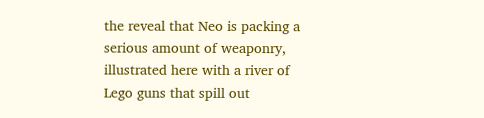the reveal that Neo is packing a serious amount of weaponry, illustrated here with a river of Lego guns that spill out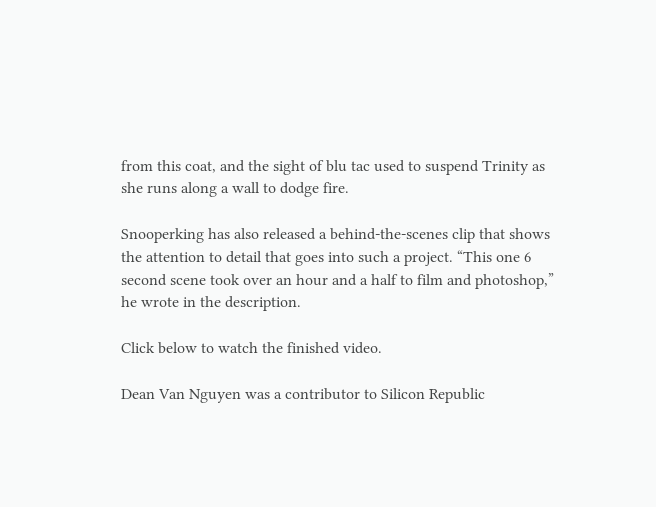from this coat, and the sight of blu tac used to suspend Trinity as she runs along a wall to dodge fire.

Snooperking has also released a behind-the-scenes clip that shows the attention to detail that goes into such a project. “This one 6 second scene took over an hour and a half to film and photoshop,” he wrote in the description.

Click below to watch the finished video.

Dean Van Nguyen was a contributor to Silicon Republic